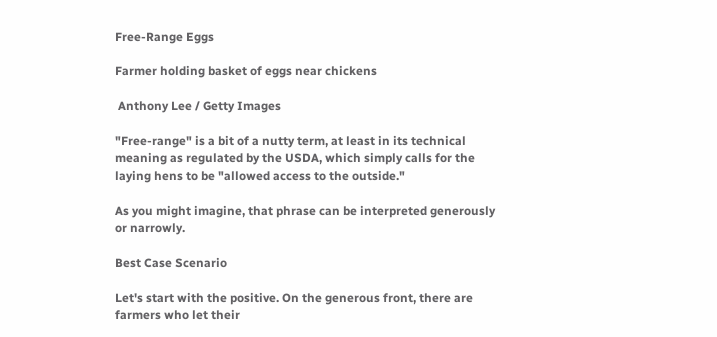Free-Range Eggs

Farmer holding basket of eggs near chickens

 Anthony Lee / Getty Images

"Free-range" is a bit of a nutty term, at least in its technical meaning as regulated by the USDA, which simply calls for the laying hens to be "allowed access to the outside."

As you might imagine, that phrase can be interpreted generously or narrowly.

Best Case Scenario

Let's start with the positive. On the generous front, there are farmers who let their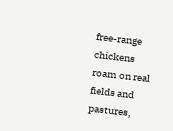free-range chickens roam on real fields and pastures,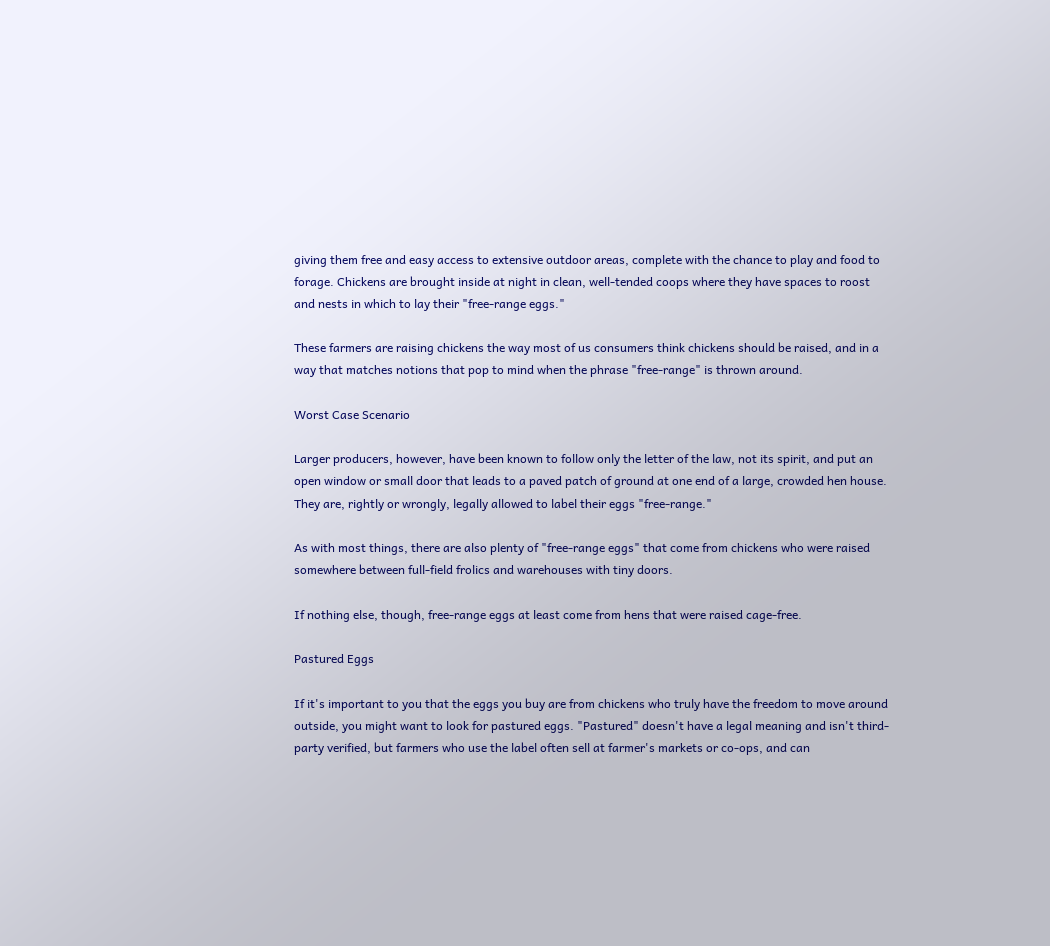giving them free and easy access to extensive outdoor areas, complete with the chance to play and food to forage. Chickens are brought inside at night in clean, well-tended coops where they have spaces to roost and nests in which to lay their "free-range eggs."

These farmers are raising chickens the way most of us consumers think chickens should be raised, and in a way that matches notions that pop to mind when the phrase "free-range" is thrown around.

Worst Case Scenario

Larger producers, however, have been known to follow only the letter of the law, not its spirit, and put an open window or small door that leads to a paved patch of ground at one end of a large, crowded hen house. They are, rightly or wrongly, legally allowed to label their eggs "free-range."

As with most things, there are also plenty of "free-range eggs" that come from chickens who were raised somewhere between full-field frolics and warehouses with tiny doors.

If nothing else, though, free-range eggs at least come from hens that were raised cage-free.

Pastured Eggs

If it's important to you that the eggs you buy are from chickens who truly have the freedom to move around outside, you might want to look for pastured eggs. "Pastured" doesn't have a legal meaning and isn't third-party verified, but farmers who use the label often sell at farmer's markets or co-ops, and can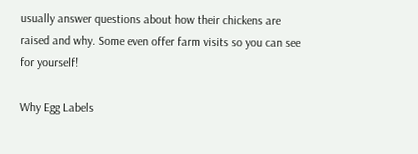usually answer questions about how their chickens are raised and why. Some even offer farm visits so you can see for yourself!

Why Egg Labels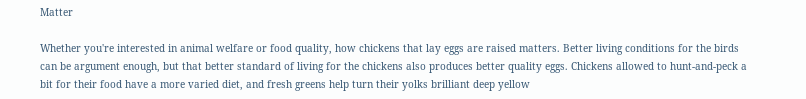Matter

Whether you're interested in animal welfare or food quality, how chickens that lay eggs are raised matters. Better living conditions for the birds can be argument enough, but that better standard of living for the chickens also produces better quality eggs. Chickens allowed to hunt-and-peck a bit for their food have a more varied diet, and fresh greens help turn their yolks brilliant deep yellow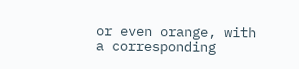or even orange, with a corresponding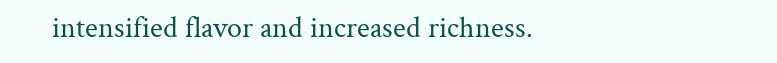intensified flavor and increased richness.